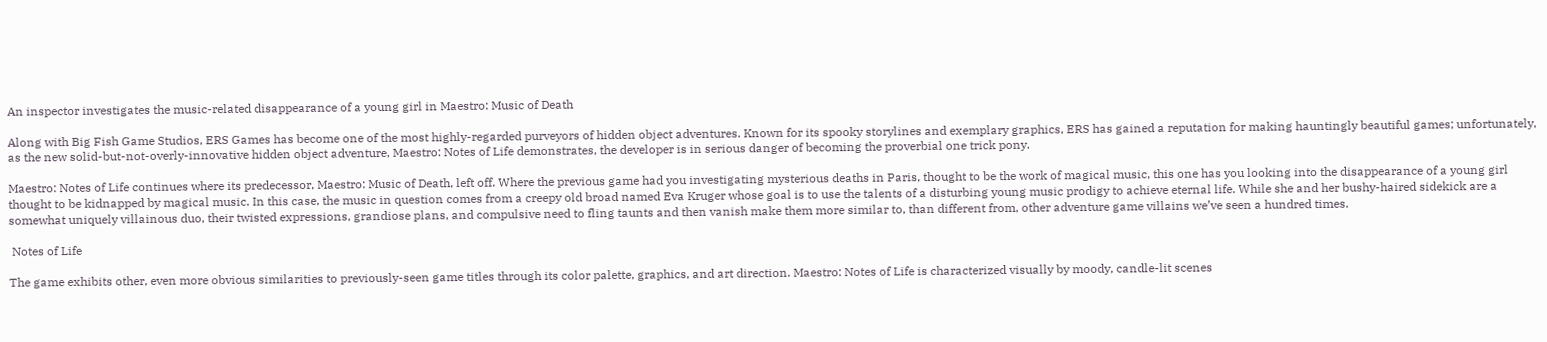An inspector investigates the music-related disappearance of a young girl in Maestro: Music of Death

Along with Big Fish Game Studios, ERS Games has become one of the most highly-regarded purveyors of hidden object adventures. Known for its spooky storylines and exemplary graphics, ERS has gained a reputation for making hauntingly beautiful games; unfortunately, as the new solid-but-not-overly-innovative hidden object adventure, Maestro: Notes of Life demonstrates, the developer is in serious danger of becoming the proverbial one trick pony.

Maestro: Notes of Life continues where its predecessor, Maestro: Music of Death, left off. Where the previous game had you investigating mysterious deaths in Paris, thought to be the work of magical music, this one has you looking into the disappearance of a young girl thought to be kidnapped by magical music. In this case, the music in question comes from a creepy old broad named Eva Kruger whose goal is to use the talents of a disturbing young music prodigy to achieve eternal life. While she and her bushy-haired sidekick are a somewhat uniquely villainous duo, their twisted expressions, grandiose plans, and compulsive need to fling taunts and then vanish make them more similar to, than different from, other adventure game villains we’ve seen a hundred times.

 Notes of Life

The game exhibits other, even more obvious similarities to previously-seen game titles through its color palette, graphics, and art direction. Maestro: Notes of Life is characterized visually by moody, candle-lit scenes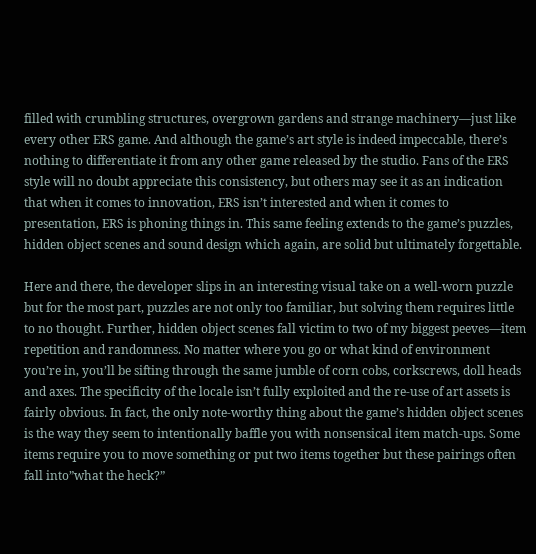filled with crumbling structures, overgrown gardens and strange machinery—just like every other ERS game. And although the game’s art style is indeed impeccable, there’s nothing to differentiate it from any other game released by the studio. Fans of the ERS style will no doubt appreciate this consistency, but others may see it as an indication that when it comes to innovation, ERS isn’t interested and when it comes to presentation, ERS is phoning things in. This same feeling extends to the game’s puzzles, hidden object scenes and sound design which again, are solid but ultimately forgettable.

Here and there, the developer slips in an interesting visual take on a well-worn puzzle but for the most part, puzzles are not only too familiar, but solving them requires little to no thought. Further, hidden object scenes fall victim to two of my biggest peeves—item repetition and randomness. No matter where you go or what kind of environment you’re in, you’ll be sifting through the same jumble of corn cobs, corkscrews, doll heads and axes. The specificity of the locale isn’t fully exploited and the re-use of art assets is fairly obvious. In fact, the only note-worthy thing about the game’s hidden object scenes is the way they seem to intentionally baffle you with nonsensical item match-ups. Some items require you to move something or put two items together but these pairings often fall into”what the heck?”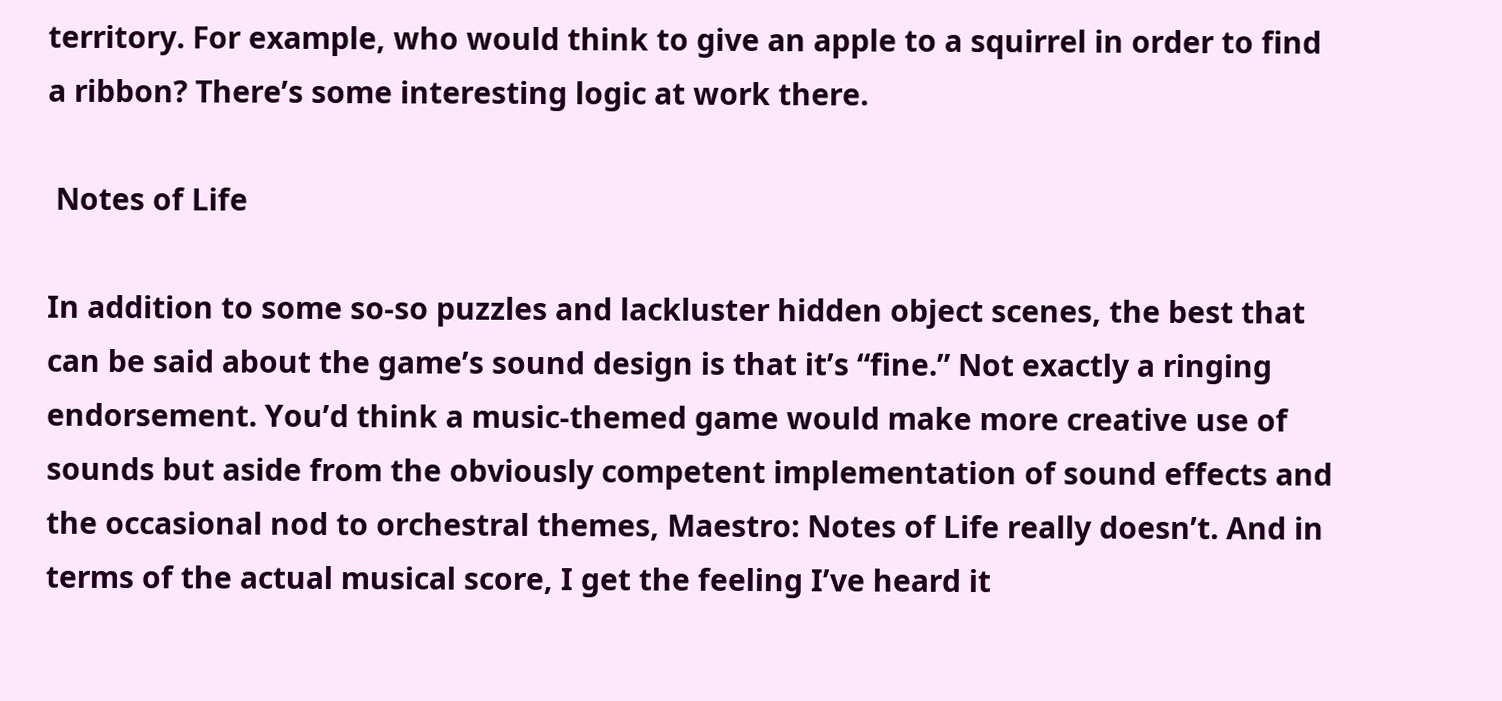territory. For example, who would think to give an apple to a squirrel in order to find a ribbon? There’s some interesting logic at work there.

 Notes of Life

In addition to some so-so puzzles and lackluster hidden object scenes, the best that can be said about the game’s sound design is that it’s “fine.” Not exactly a ringing endorsement. You’d think a music-themed game would make more creative use of sounds but aside from the obviously competent implementation of sound effects and the occasional nod to orchestral themes, Maestro: Notes of Life really doesn’t. And in terms of the actual musical score, I get the feeling I’ve heard it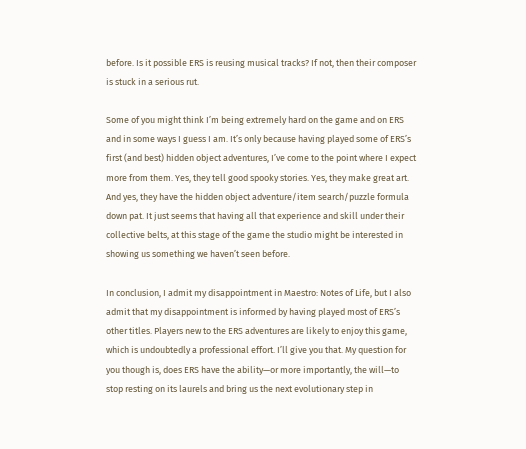before. Is it possible ERS is reusing musical tracks? If not, then their composer is stuck in a serious rut.

Some of you might think I’m being extremely hard on the game and on ERS and in some ways I guess I am. It’s only because having played some of ERS’s first (and best) hidden object adventures, I’ve come to the point where I expect more from them. Yes, they tell good spooky stories. Yes, they make great art. And yes, they have the hidden object adventure/item search/puzzle formula down pat. It just seems that having all that experience and skill under their collective belts, at this stage of the game the studio might be interested in showing us something we haven’t seen before.

In conclusion, I admit my disappointment in Maestro: Notes of Life, but I also admit that my disappointment is informed by having played most of ERS’s other titles. Players new to the ERS adventures are likely to enjoy this game, which is undoubtedly a professional effort. I’ll give you that. My question for you though is, does ERS have the ability—or more importantly, the will—to stop resting on its laurels and bring us the next evolutionary step in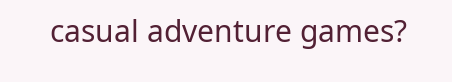casual adventure games?